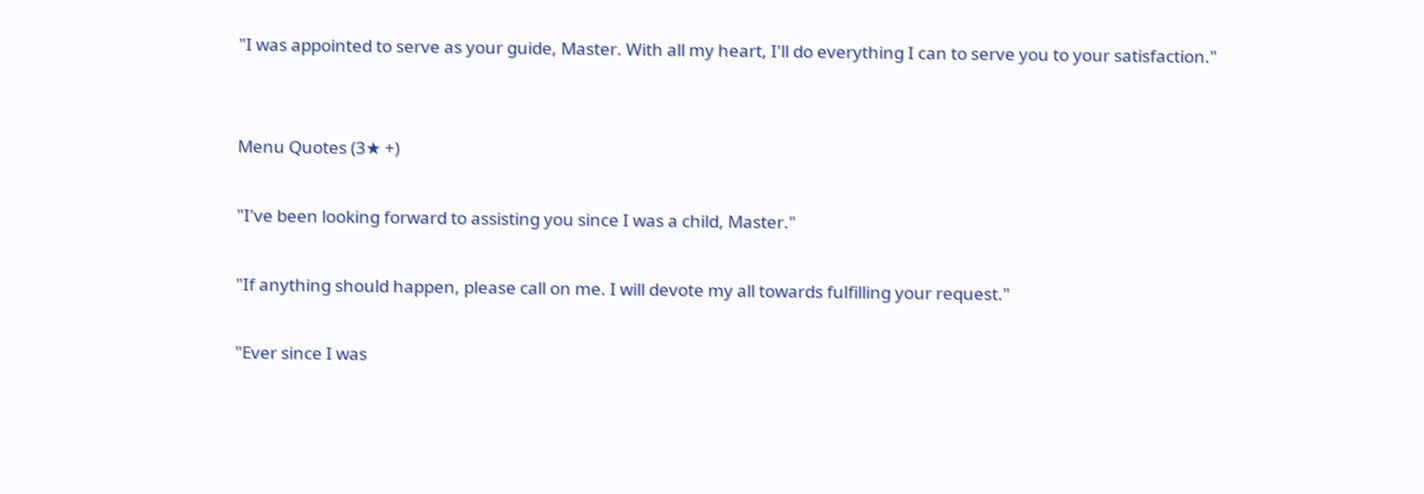"I was appointed to serve as your guide, Master. With all my heart, I'll do everything I can to serve you to your satisfaction."


Menu Quotes (3★ +)

"I've been looking forward to assisting you since I was a child, Master."

"If anything should happen, please call on me. I will devote my all towards fulfilling your request."

"Ever since I was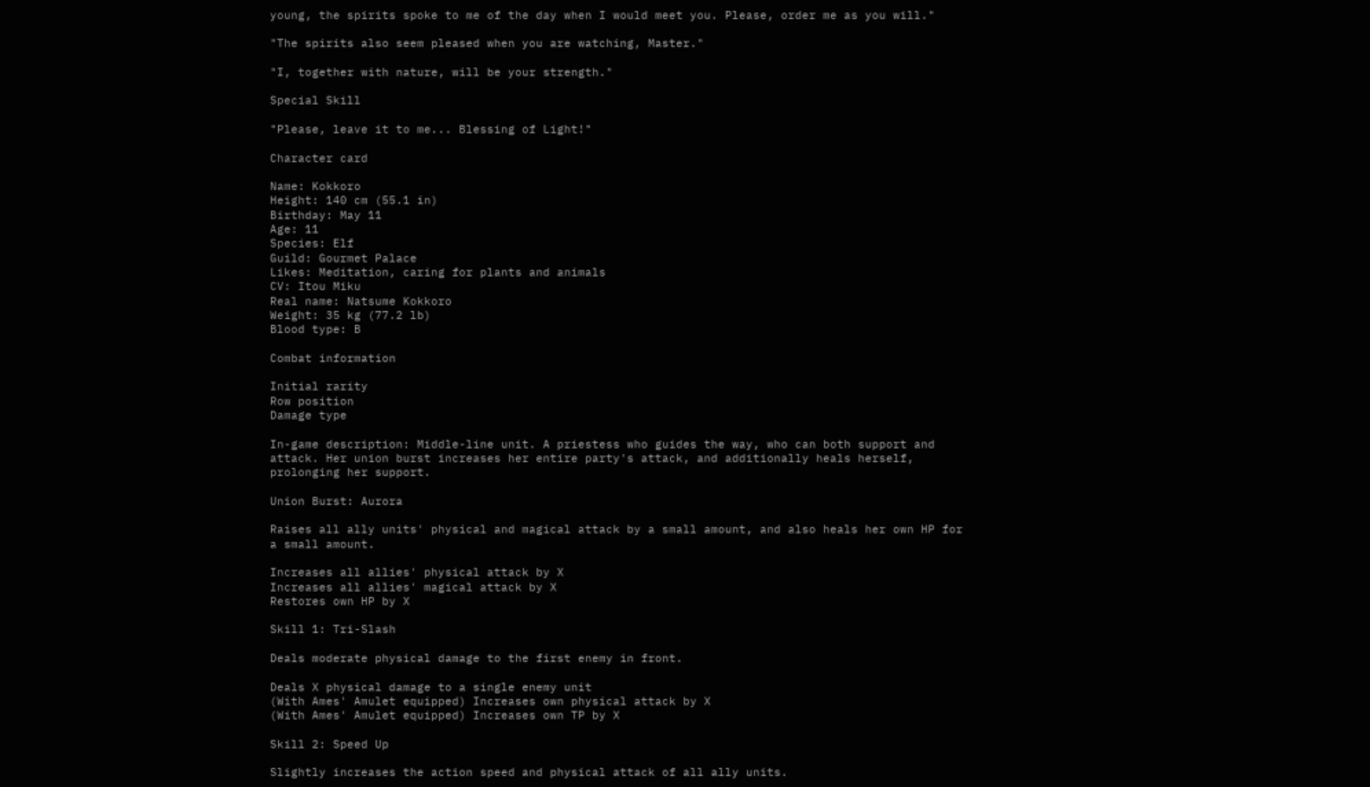young, the spirits spoke to me of the day when I would meet you. Please, order me as you will."

"The spirits also seem pleased when you are watching, Master."

"I, together with nature, will be your strength."

Special Skill

"Please, leave it to me... Blessing of Light!"

Character card

Name: Kokkoro
Height: 140 cm (55.1 in)
Birthday: May 11
Age: 11
Species: Elf
Guild: Gourmet Palace
Likes: Meditation, caring for plants and animals
CV: Itou Miku
Real name: Natsume Kokkoro
Weight: 35 kg (77.2 lb)
Blood type: B

Combat information

Initial rarity
Row position
Damage type

In-game description: Middle-line unit. A priestess who guides the way, who can both support and attack. Her union burst increases her entire party's attack, and additionally heals herself, prolonging her support.

Union Burst: Aurora

Raises all ally units' physical and magical attack by a small amount, and also heals her own HP for a small amount.

Increases all allies' physical attack by X
Increases all allies' magical attack by X
Restores own HP by X

Skill 1: Tri-Slash

Deals moderate physical damage to the first enemy in front.

Deals X physical damage to a single enemy unit
(With Ames' Amulet equipped) Increases own physical attack by X
(With Ames' Amulet equipped) Increases own TP by X

Skill 2: Speed Up

Slightly increases the action speed and physical attack of all ally units.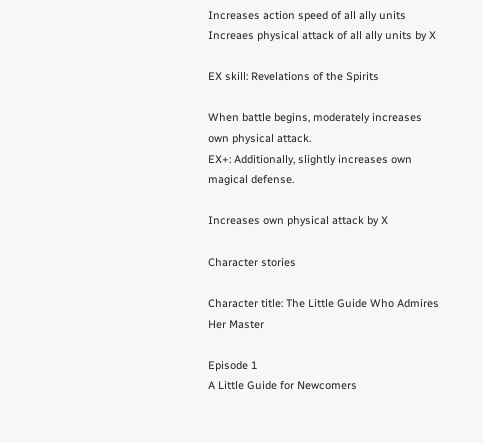Increases action speed of all ally units
Increaes physical attack of all ally units by X

EX skill: Revelations of the Spirits

When battle begins, moderately increases own physical attack.
EX+: Additionally, slightly increases own magical defense.

Increases own physical attack by X

Character stories

Character title: The Little Guide Who Admires Her Master

Episode 1
A Little Guide for Newcomers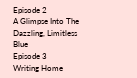Episode 2
A Glimpse Into The Dazzling, Limitless Blue
Episode 3
Writing Home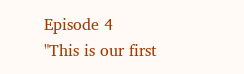Episode 4
"This is our first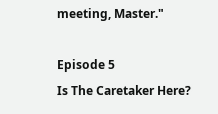meeting, Master."

Episode 5
Is The Caretaker Here?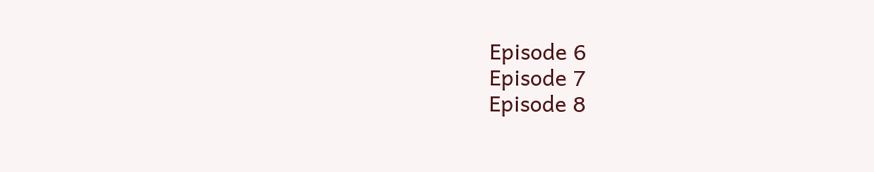Episode 6
Episode 7
Episode 8